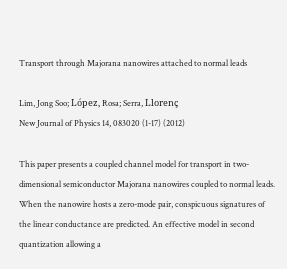Transport through Majorana nanowires attached to normal leads

Lim, Jong Soo; López, Rosa; Serra, Llorenç
New Journal of Physics 14, 083020 (1-17) (2012)

This paper presents a coupled channel model for transport in two- dimensional semiconductor Majorana nanowires coupled to normal leads. When the nanowire hosts a zero-mode pair, conspicuous signatures of the linear conductance are predicted. An effective model in second quantization allowing a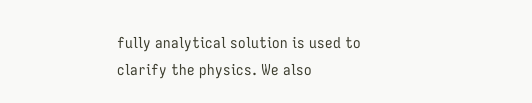fully analytical solution is used to clarify the physics. We also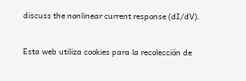discuss the nonlinear current response (dI/dV).

Esta web utiliza cookies para la recolección de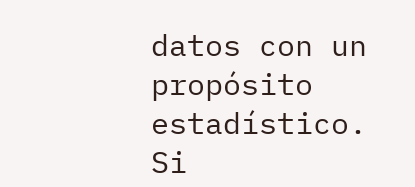datos con un propósito estadístico. Si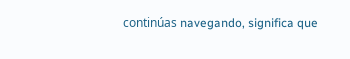continúas navegando, significa que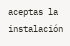aceptas la instalación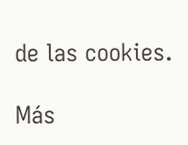de las cookies.

Más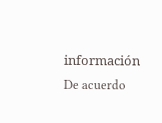información De acuerdo